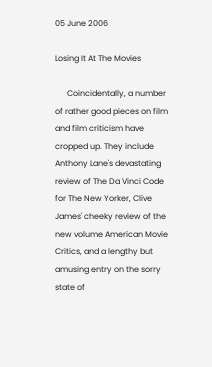05 June 2006

Losing It At The Movies

      Coincidentally, a number of rather good pieces on film and film criticism have cropped up. They include Anthony Lane's devastating review of The Da Vinci Code for The New Yorker, Clive James' cheeky review of the new volume American Movie Critics, and a lengthy but amusing entry on the sorry state of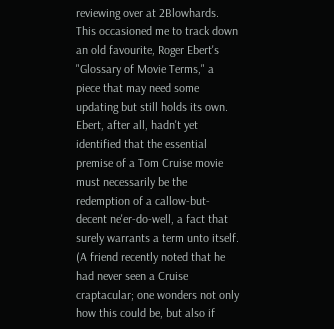reviewing over at 2Blowhards.   This occasioned me to track down an old favourite, Roger Ebert's "Glossary of Movie Terms," a piece that may need some updating but still holds its own.   Ebert, after all, hadn't yet identified that the essential premise of a Tom Cruise movie must necessarily be the redemption of a callow-but-decent ne'er-do-well, a fact that surely warrants a term unto itself.   (A friend recently noted that he had never seen a Cruise craptacular; one wonders not only how this could be, but also if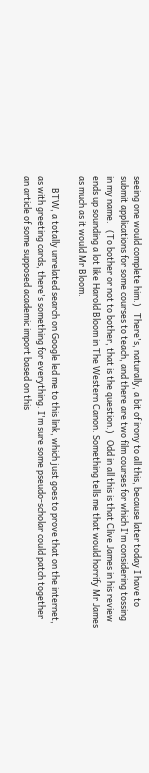seeing one would complete him.)   There's, naturally, a bit of irony to all this, because later today I have to submit applications for some courses to teach, and there are two film courses for which I'm considering tossing in my name.   (To bother or not to bother, that is the question.)   Odd in all this is that Clive James in his review ends up sounding a lot like Harold Bloom in The Western Canon. Something tells me that would horrify Mr James as much as it would Mr Bloom.

      BTW, a totally unrelated search on Google led me to this link, which just goes to prove that on the internet, as with greeting cards, there's something for everything. I'm sure some pseudo-scholar could patch together an article of some supposed academic import based on this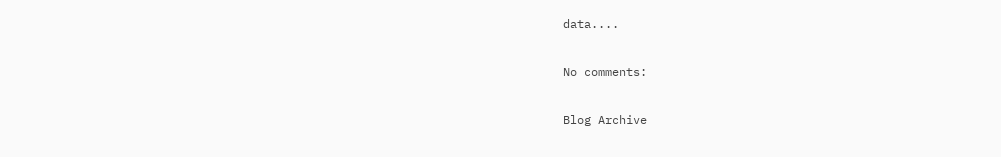data....

No comments:

Blog Archive